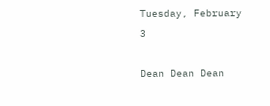Tuesday, February 3

Dean Dean Dean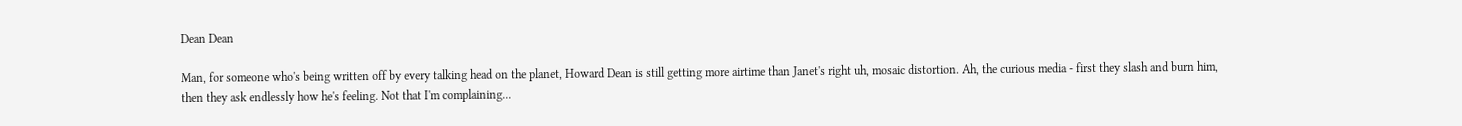Dean Dean

Man, for someone who's being written off by every talking head on the planet, Howard Dean is still getting more airtime than Janet's right uh, mosaic distortion. Ah, the curious media - first they slash and burn him, then they ask endlessly how he's feeling. Not that I'm complaining...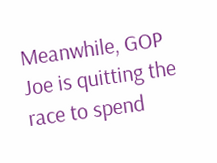Meanwhile, GOP Joe is quitting the race to spend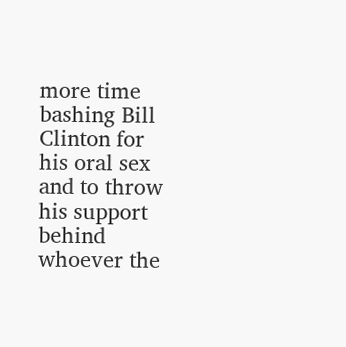more time bashing Bill Clinton for his oral sex and to throw his support behind whoever the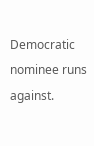Democratic nominee runs against.